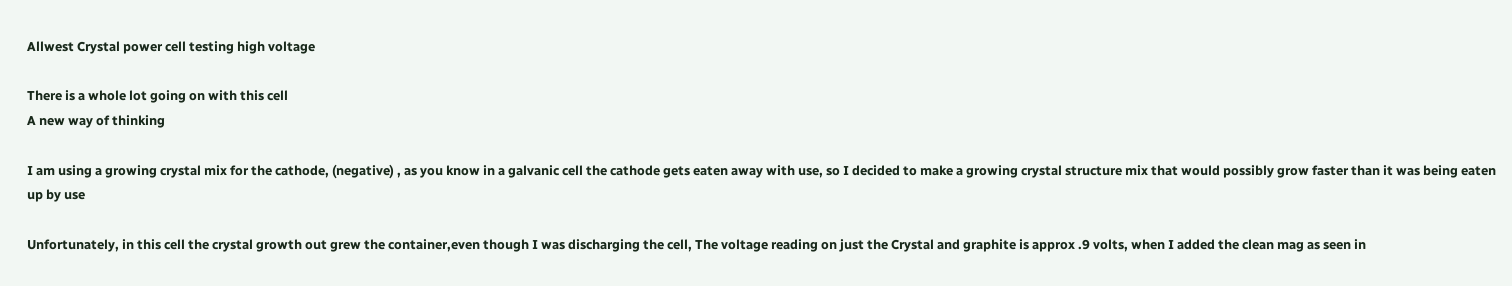Allwest Crystal power cell testing high voltage

There is a whole lot going on with this cell
A new way of thinking

I am using a growing crystal mix for the cathode, (negative) , as you know in a galvanic cell the cathode gets eaten away with use, so I decided to make a growing crystal structure mix that would possibly grow faster than it was being eaten up by use

Unfortunately, in this cell the crystal growth out grew the container,even though I was discharging the cell, The voltage reading on just the Crystal and graphite is approx .9 volts, when I added the clean mag as seen in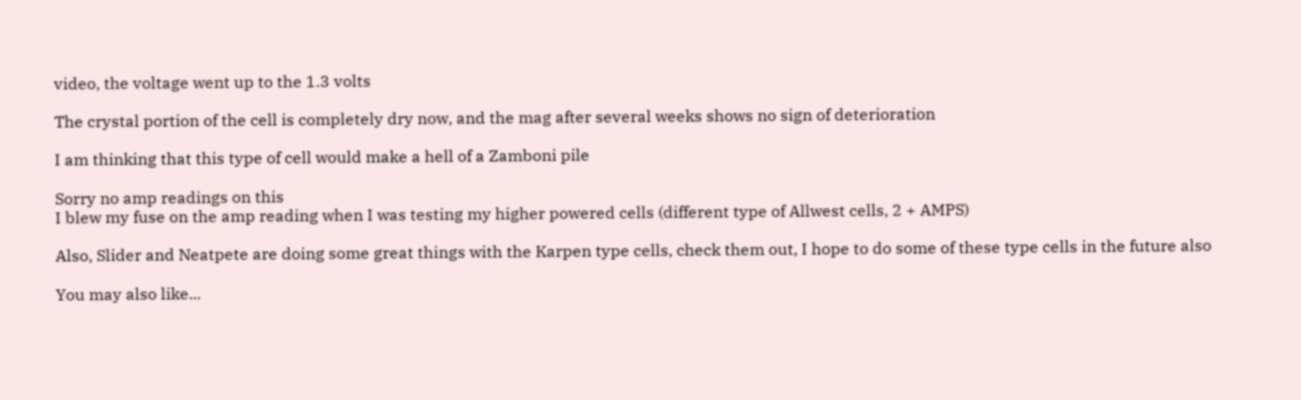video, the voltage went up to the 1.3 volts

The crystal portion of the cell is completely dry now, and the mag after several weeks shows no sign of deterioration

I am thinking that this type of cell would make a hell of a Zamboni pile

Sorry no amp readings on this
I blew my fuse on the amp reading when I was testing my higher powered cells (different type of Allwest cells, 2 + AMPS)

Also, Slider and Neatpete are doing some great things with the Karpen type cells, check them out, I hope to do some of these type cells in the future also

You may also like...